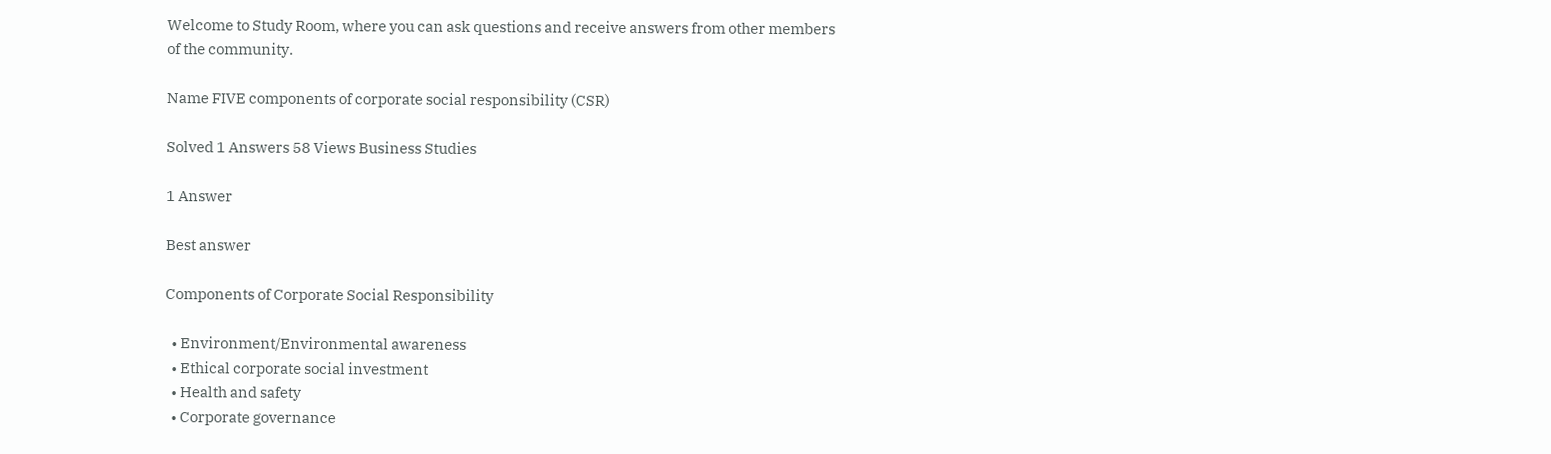Welcome to Study Room, where you can ask questions and receive answers from other members of the community.

Name FIVE components of corporate social responsibility (CSR)

Solved 1 Answers 58 Views Business Studies

1 Answer

Best answer

Components of Corporate Social Responsibility

  • Environment/Environmental awareness
  • Ethical corporate social investment
  • Health and safety
  • Corporate governance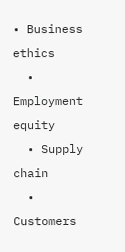• Business ethics
  • Employment equity
  • Supply chain
  • Customers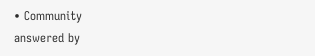• Community
answered by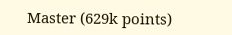Master (629k points)